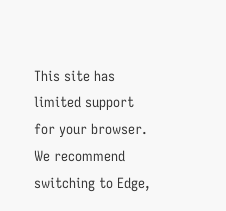This site has limited support for your browser. We recommend switching to Edge,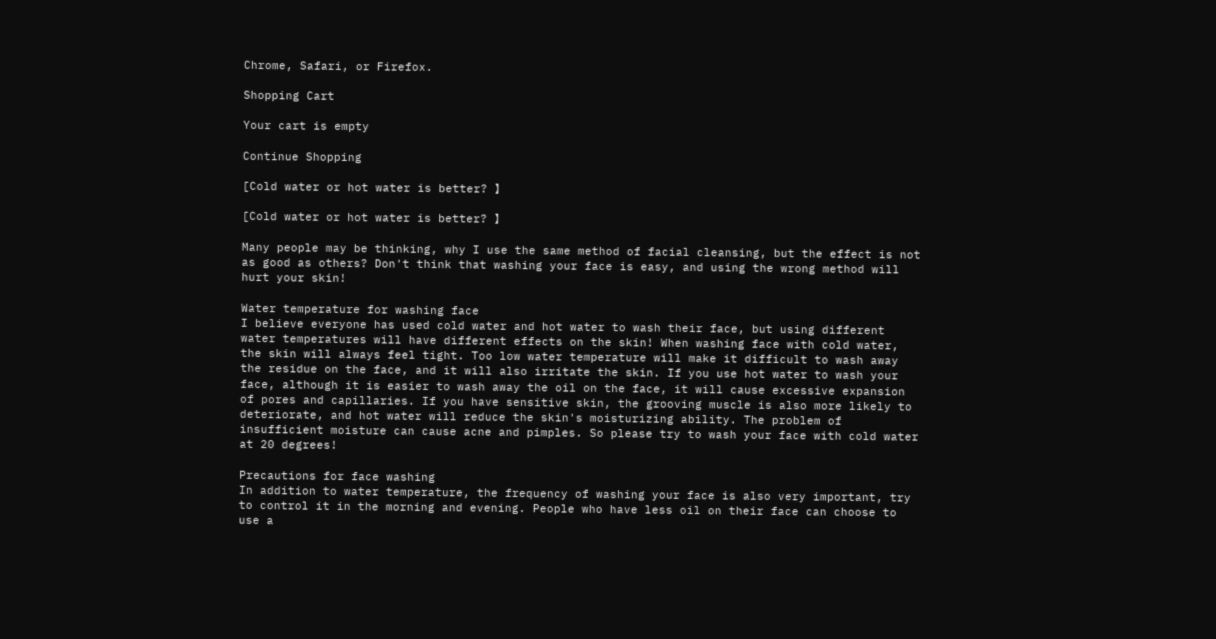Chrome, Safari, or Firefox.

Shopping Cart

Your cart is empty

Continue Shopping

[Cold water or hot water is better? 】

[Cold water or hot water is better? 】

Many people may be thinking, why I use the same method of facial cleansing, but the effect is not as good as others? Don't think that washing your face is easy, and using the wrong method will hurt your skin!

Water temperature for washing face
I believe everyone has used cold water and hot water to wash their face, but using different water temperatures will have different effects on the skin! When washing face with cold water, the skin will always feel tight. Too low water temperature will make it difficult to wash away the residue on the face, and it will also irritate the skin. If you use hot water to wash your face, although it is easier to wash away the oil on the face, it will cause excessive expansion of pores and capillaries. If you have sensitive skin, the grooving muscle is also more likely to deteriorate, and hot water will reduce the skin's moisturizing ability. The problem of insufficient moisture can cause acne and pimples. So please try to wash your face with cold water at 20 degrees!

Precautions for face washing
In addition to water temperature, the frequency of washing your face is also very important, try to control it in the morning and evening. People who have less oil on their face can choose to use a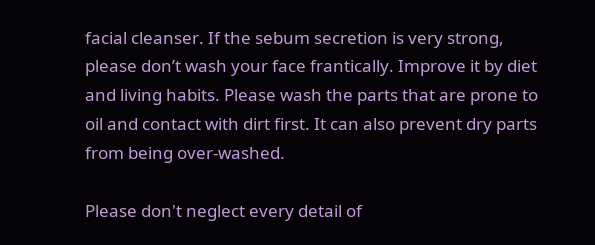facial cleanser. If the sebum secretion is very strong, please don’t wash your face frantically. Improve it by diet and living habits. Please wash the parts that are prone to oil and contact with dirt first. It can also prevent dry parts from being over-washed.

Please don't neglect every detail of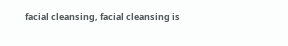facial cleansing, facial cleansing is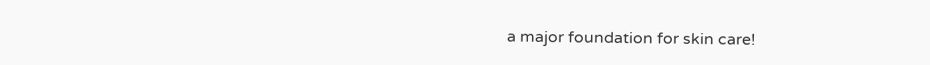a major foundation for skin care!